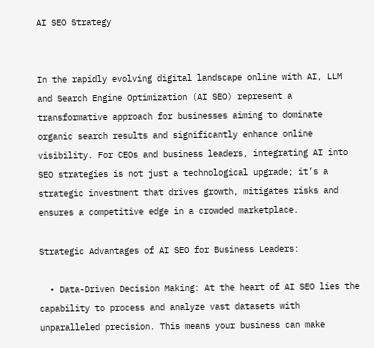AI SEO Strategy


In the rapidly evolving digital landscape online with AI, LLM and Search Engine Optimization (AI SEO) represent a transformative approach for businesses aiming to dominate organic search results and significantly enhance online visibility. For CEOs and business leaders, integrating AI into SEO strategies is not just a technological upgrade; it’s a strategic investment that drives growth, mitigates risks and ensures a competitive edge in a crowded marketplace.

Strategic Advantages of AI SEO for Business Leaders:

  • Data-Driven Decision Making: At the heart of AI SEO lies the capability to process and analyze vast datasets with unparalleled precision. This means your business can make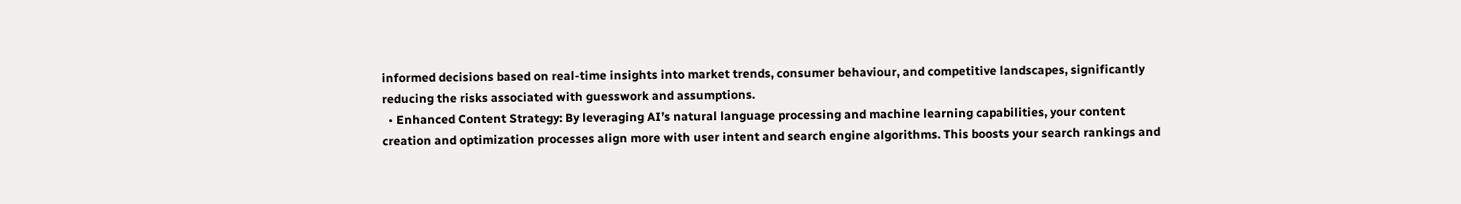informed decisions based on real-time insights into market trends, consumer behaviour, and competitive landscapes, significantly reducing the risks associated with guesswork and assumptions.
  • Enhanced Content Strategy: By leveraging AI’s natural language processing and machine learning capabilities, your content creation and optimization processes align more with user intent and search engine algorithms. This boosts your search rankings and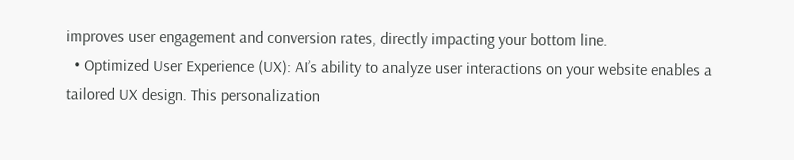improves user engagement and conversion rates, directly impacting your bottom line.
  • Optimized User Experience (UX): AI’s ability to analyze user interactions on your website enables a tailored UX design. This personalization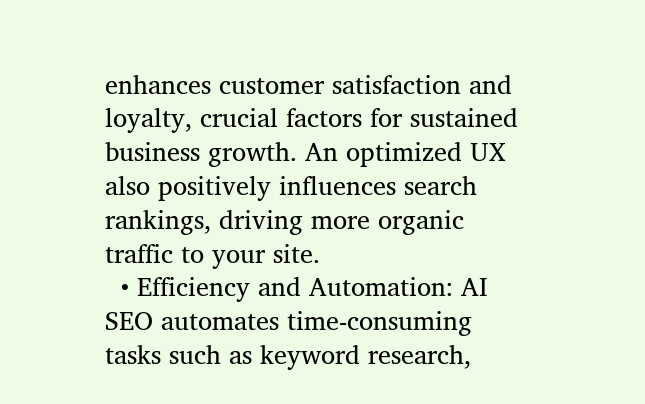enhances customer satisfaction and loyalty, crucial factors for sustained business growth. An optimized UX also positively influences search rankings, driving more organic traffic to your site.
  • Efficiency and Automation: AI SEO automates time-consuming tasks such as keyword research,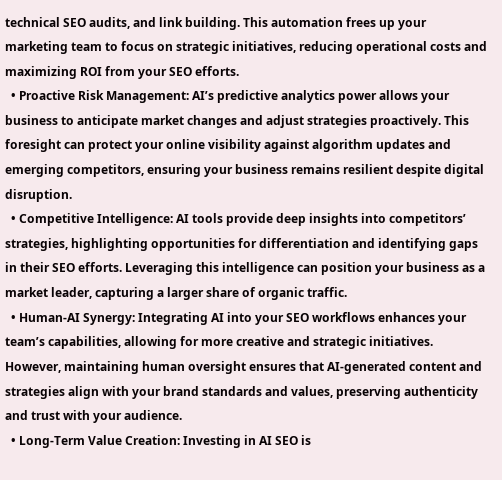technical SEO audits, and link building. This automation frees up your marketing team to focus on strategic initiatives, reducing operational costs and maximizing ROI from your SEO efforts.
  • Proactive Risk Management: AI’s predictive analytics power allows your business to anticipate market changes and adjust strategies proactively. This foresight can protect your online visibility against algorithm updates and emerging competitors, ensuring your business remains resilient despite digital disruption.
  • Competitive Intelligence: AI tools provide deep insights into competitors’ strategies, highlighting opportunities for differentiation and identifying gaps in their SEO efforts. Leveraging this intelligence can position your business as a market leader, capturing a larger share of organic traffic.
  • Human-AI Synergy: Integrating AI into your SEO workflows enhances your team’s capabilities, allowing for more creative and strategic initiatives. However, maintaining human oversight ensures that AI-generated content and strategies align with your brand standards and values, preserving authenticity and trust with your audience.
  • Long-Term Value Creation: Investing in AI SEO is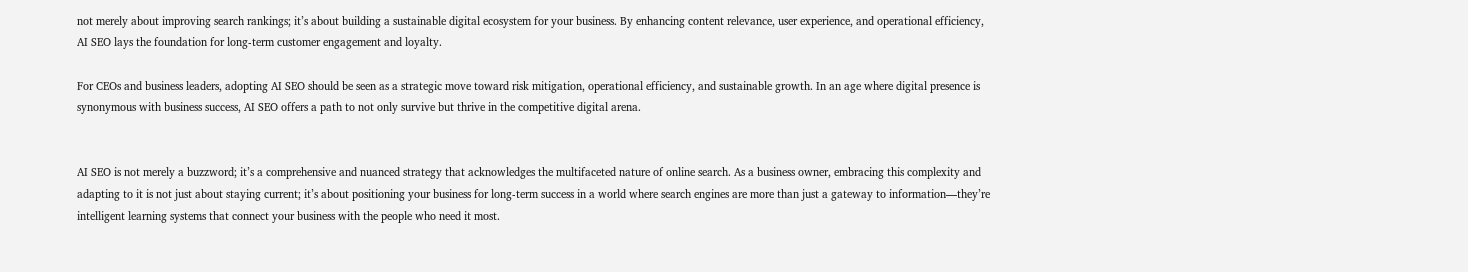not merely about improving search rankings; it’s about building a sustainable digital ecosystem for your business. By enhancing content relevance, user experience, and operational efficiency, AI SEO lays the foundation for long-term customer engagement and loyalty.

For CEOs and business leaders, adopting AI SEO should be seen as a strategic move toward risk mitigation, operational efficiency, and sustainable growth. In an age where digital presence is synonymous with business success, AI SEO offers a path to not only survive but thrive in the competitive digital arena.


AI SEO is not merely a buzzword; it’s a comprehensive and nuanced strategy that acknowledges the multifaceted nature of online search. As a business owner, embracing this complexity and adapting to it is not just about staying current; it’s about positioning your business for long-term success in a world where search engines are more than just a gateway to information—they’re intelligent learning systems that connect your business with the people who need it most.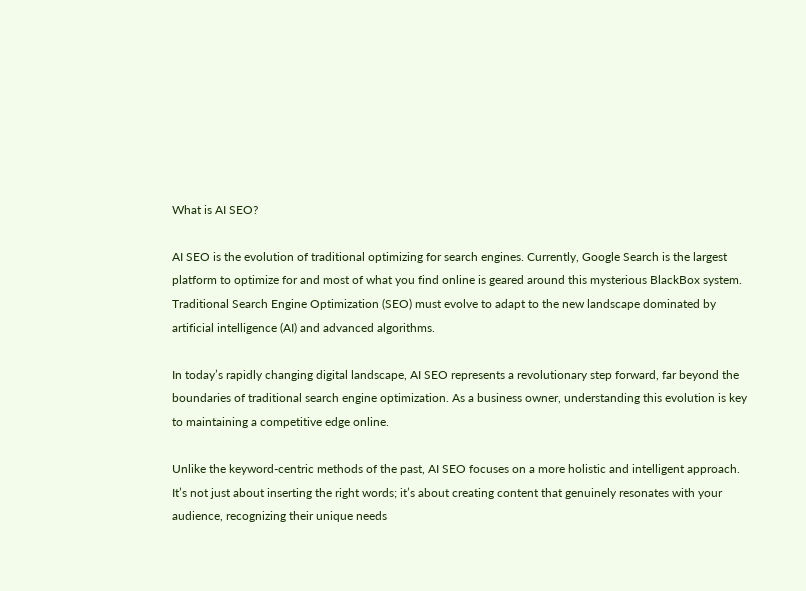What is AI SEO?

AI SEO is the evolution of traditional optimizing for search engines. Currently, Google Search is the largest platform to optimize for and most of what you find online is geared around this mysterious BlackBox system. Traditional Search Engine Optimization (SEO) must evolve to adapt to the new landscape dominated by artificial intelligence (AI) and advanced algorithms.

In today’s rapidly changing digital landscape, AI SEO represents a revolutionary step forward, far beyond the boundaries of traditional search engine optimization. As a business owner, understanding this evolution is key to maintaining a competitive edge online.

Unlike the keyword-centric methods of the past, AI SEO focuses on a more holistic and intelligent approach. It’s not just about inserting the right words; it’s about creating content that genuinely resonates with your audience, recognizing their unique needs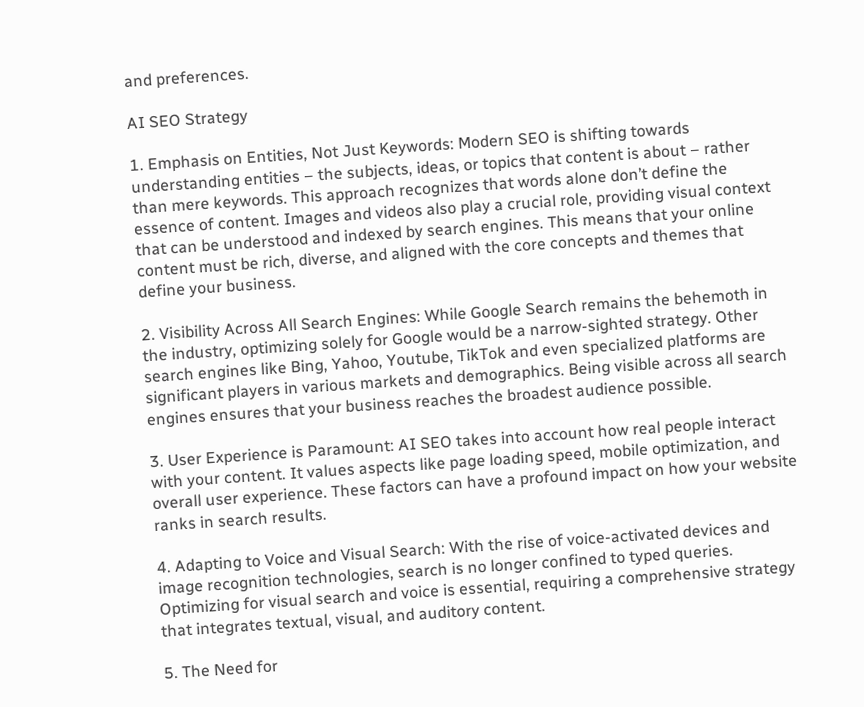and preferences.

AI SEO Strategy

1. Emphasis on Entities, Not Just Keywords: Modern SEO is shifting towards understanding entities – the subjects, ideas, or topics that content is about – rather than mere keywords. This approach recognizes that words alone don’t define the essence of content. Images and videos also play a crucial role, providing visual context that can be understood and indexed by search engines. This means that your online content must be rich, diverse, and aligned with the core concepts and themes that define your business.

2. Visibility Across All Search Engines: While Google Search remains the behemoth in the industry, optimizing solely for Google would be a narrow-sighted strategy. Other search engines like Bing, Yahoo, Youtube, TikTok and even specialized platforms are significant players in various markets and demographics. Being visible across all search engines ensures that your business reaches the broadest audience possible.

3. User Experience is Paramount: AI SEO takes into account how real people interact with your content. It values aspects like page loading speed, mobile optimization, and overall user experience. These factors can have a profound impact on how your website ranks in search results.

4. Adapting to Voice and Visual Search: With the rise of voice-activated devices and image recognition technologies, search is no longer confined to typed queries. Optimizing for visual search and voice is essential, requiring a comprehensive strategy that integrates textual, visual, and auditory content.

5. The Need for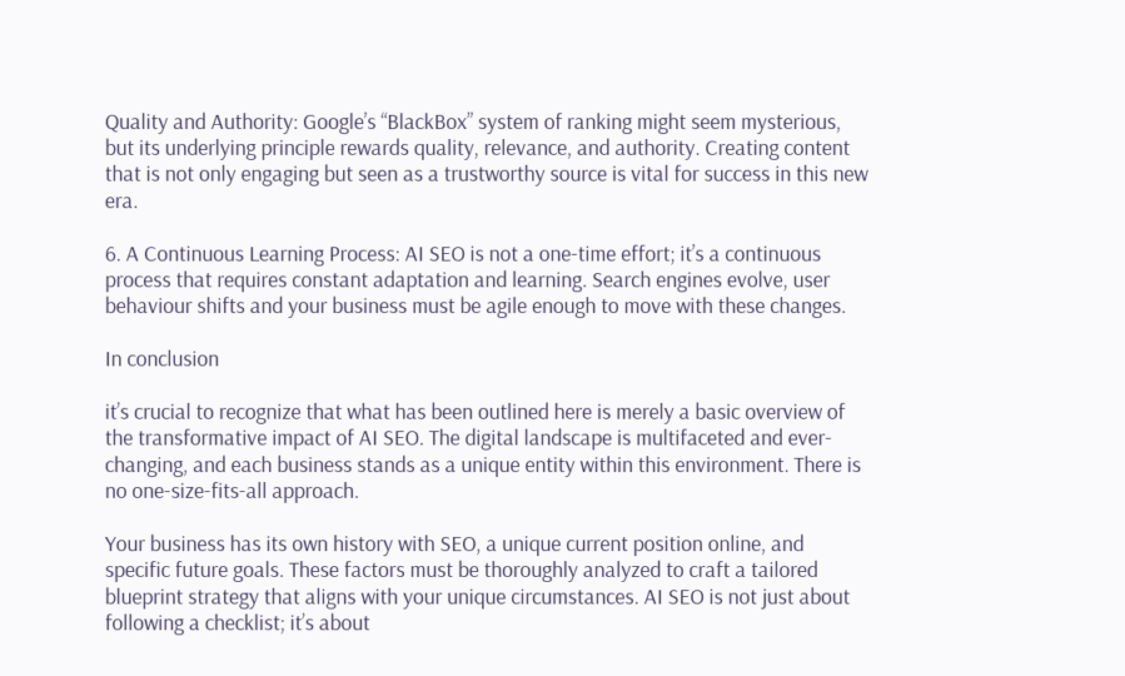Quality and Authority: Google’s “BlackBox” system of ranking might seem mysterious, but its underlying principle rewards quality, relevance, and authority. Creating content that is not only engaging but seen as a trustworthy source is vital for success in this new era.

6. A Continuous Learning Process: AI SEO is not a one-time effort; it’s a continuous process that requires constant adaptation and learning. Search engines evolve, user behaviour shifts and your business must be agile enough to move with these changes.

In conclusion

it’s crucial to recognize that what has been outlined here is merely a basic overview of the transformative impact of AI SEO. The digital landscape is multifaceted and ever-changing, and each business stands as a unique entity within this environment. There is no one-size-fits-all approach.

Your business has its own history with SEO, a unique current position online, and specific future goals. These factors must be thoroughly analyzed to craft a tailored blueprint strategy that aligns with your unique circumstances. AI SEO is not just about following a checklist; it’s about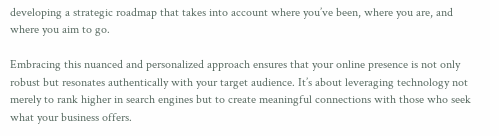developing a strategic roadmap that takes into account where you’ve been, where you are, and where you aim to go.

Embracing this nuanced and personalized approach ensures that your online presence is not only robust but resonates authentically with your target audience. It’s about leveraging technology not merely to rank higher in search engines but to create meaningful connections with those who seek what your business offers.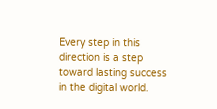Every step in this direction is a step toward lasting success in the digital world.